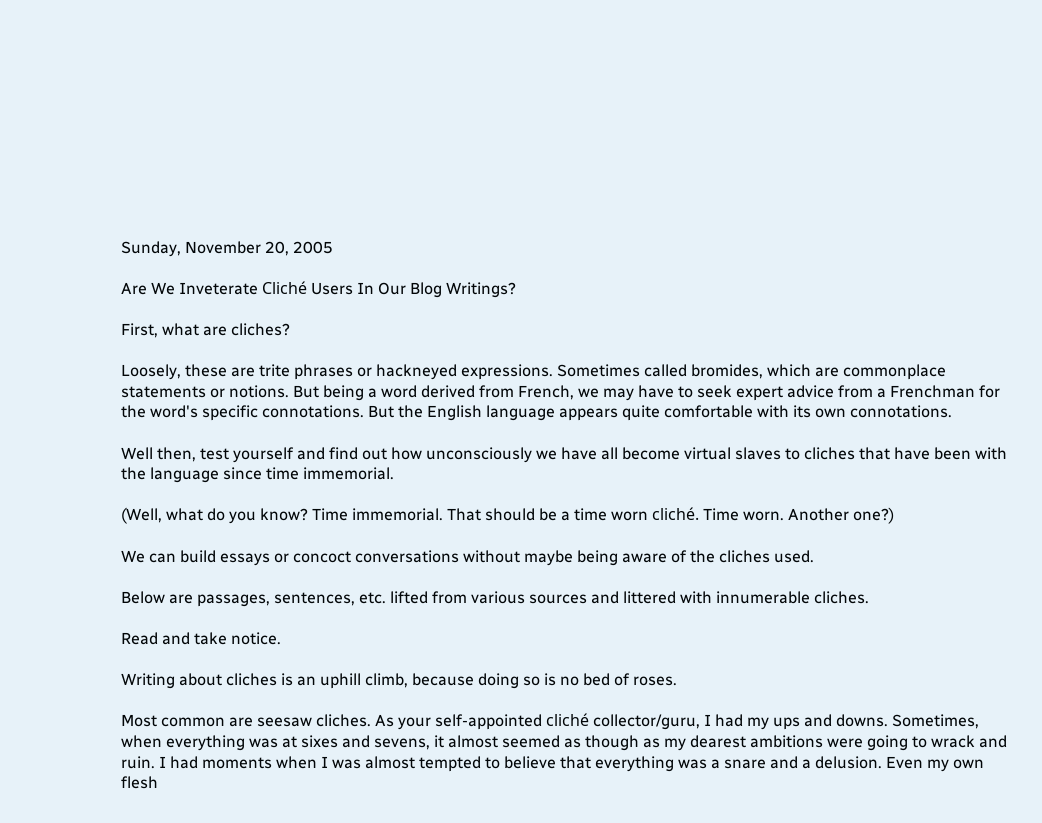Sunday, November 20, 2005

Are We Inveterate Cliché Users In Our Blog Writings?

First, what are cliches?

Loosely, these are trite phrases or hackneyed expressions. Sometimes called bromides, which are commonplace statements or notions. But being a word derived from French, we may have to seek expert advice from a Frenchman for the word's specific connotations. But the English language appears quite comfortable with its own connotations.

Well then, test yourself and find out how unconsciously we have all become virtual slaves to cliches that have been with the language since time immemorial.

(Well, what do you know? Time immemorial. That should be a time worn cliché. Time worn. Another one?)

We can build essays or concoct conversations without maybe being aware of the cliches used.

Below are passages, sentences, etc. lifted from various sources and littered with innumerable cliches.

Read and take notice.

Writing about cliches is an uphill climb, because doing so is no bed of roses.

Most common are seesaw cliches. As your self-appointed cliché collector/guru, I had my ups and downs. Sometimes, when everything was at sixes and sevens, it almost seemed as though as my dearest ambitions were going to wrack and ruin. I had moments when I was almost tempted to believe that everything was a snare and a delusion. Even my own flesh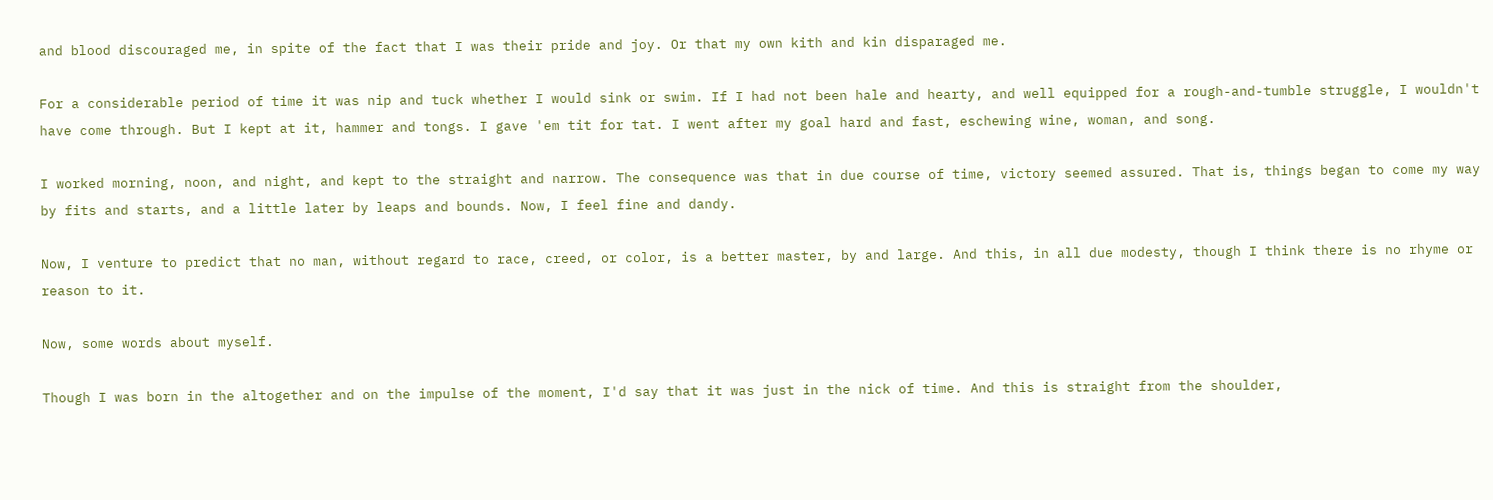and blood discouraged me, in spite of the fact that I was their pride and joy. Or that my own kith and kin disparaged me.

For a considerable period of time it was nip and tuck whether I would sink or swim. If I had not been hale and hearty, and well equipped for a rough-and-tumble struggle, I wouldn't have come through. But I kept at it, hammer and tongs. I gave 'em tit for tat. I went after my goal hard and fast, eschewing wine, woman, and song.

I worked morning, noon, and night, and kept to the straight and narrow. The consequence was that in due course of time, victory seemed assured. That is, things began to come my way by fits and starts, and a little later by leaps and bounds. Now, I feel fine and dandy.

Now, I venture to predict that no man, without regard to race, creed, or color, is a better master, by and large. And this, in all due modesty, though I think there is no rhyme or reason to it.

Now, some words about myself.

Though I was born in the altogether and on the impulse of the moment, I'd say that it was just in the nick of time. And this is straight from the shoulder,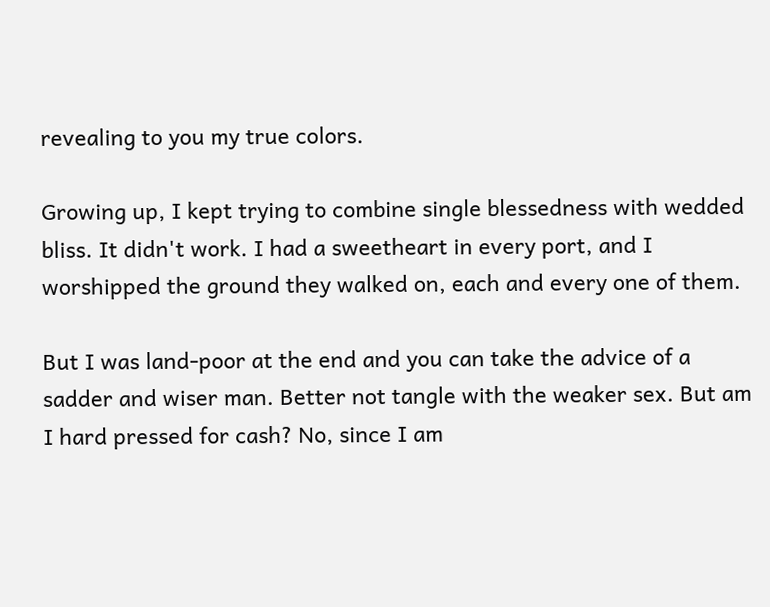revealing to you my true colors.

Growing up, I kept trying to combine single blessedness with wedded bliss. It didn't work. I had a sweetheart in every port, and I worshipped the ground they walked on, each and every one of them.

But I was land-poor at the end and you can take the advice of a sadder and wiser man. Better not tangle with the weaker sex. But am I hard pressed for cash? No, since I am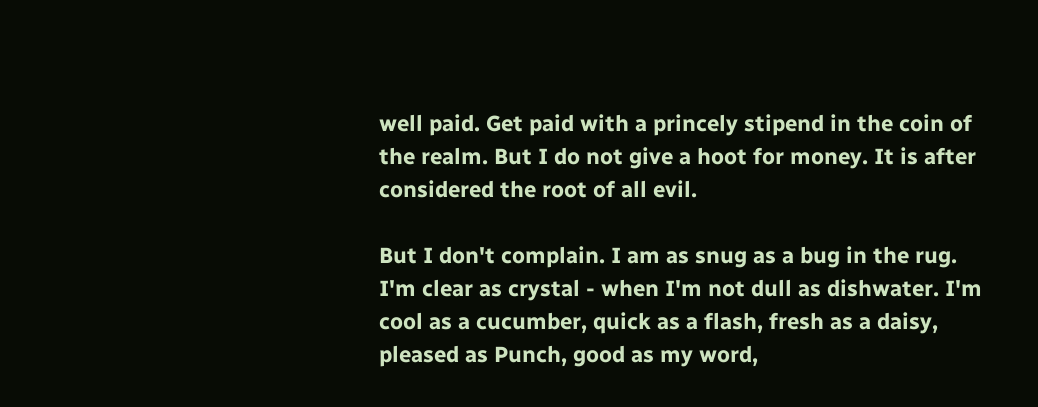well paid. Get paid with a princely stipend in the coin of the realm. But I do not give a hoot for money. It is after considered the root of all evil.

But I don't complain. I am as snug as a bug in the rug. I'm clear as crystal - when I'm not dull as dishwater. I'm cool as a cucumber, quick as a flash, fresh as a daisy, pleased as Punch, good as my word,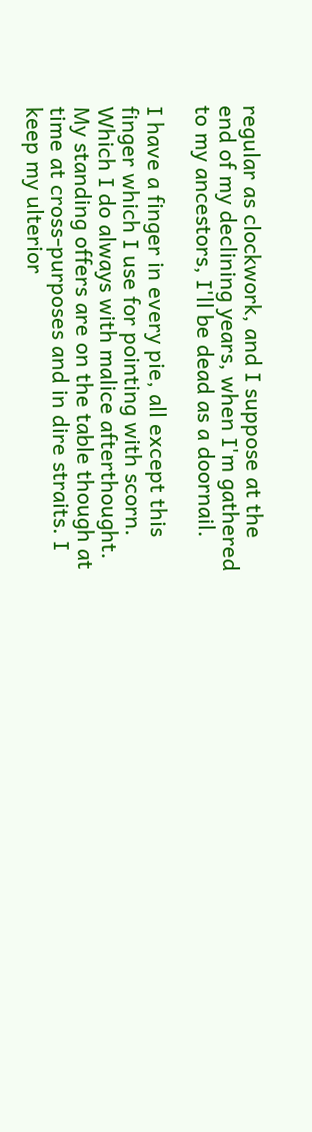regular as clockwork, and I suppose at the end of my declining years, when I'm gathered to my ancestors, I'll be dead as a doornail.

I have a finger in every pie, all except this finger which I use for pointing with scorn. Which I do always with malice afterthought. My standing offers are on the table though at time at cross-purposes and in dire straits. I keep my ulterior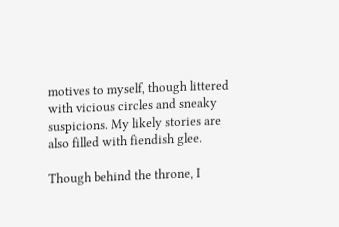motives to myself, though littered with vicious circles and sneaky suspicions. My likely stories are also filled with fiendish glee.

Though behind the throne, I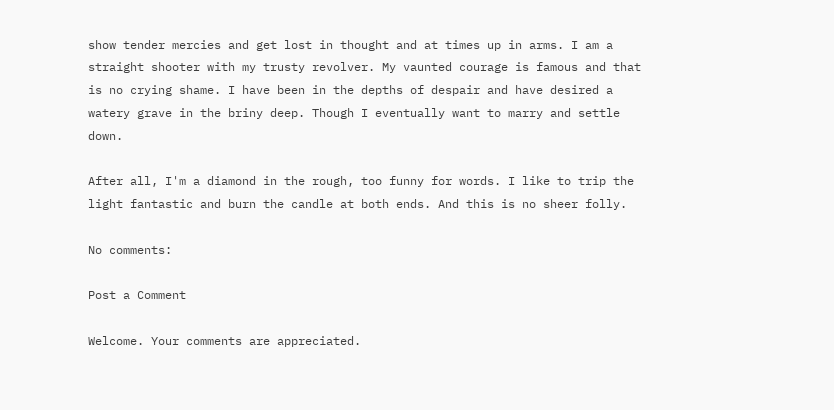show tender mercies and get lost in thought and at times up in arms. I am a straight shooter with my trusty revolver. My vaunted courage is famous and that is no crying shame. I have been in the depths of despair and have desired a watery grave in the briny deep. Though I eventually want to marry and settle down.

After all, I'm a diamond in the rough, too funny for words. I like to trip the light fantastic and burn the candle at both ends. And this is no sheer folly.

No comments:

Post a Comment

Welcome. Your comments are appreciated.